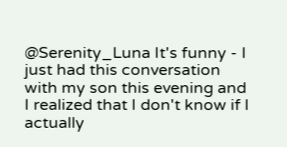@Serenity_Luna It's funny - I just had this conversation with my son this evening and I realized that I don't know if I actually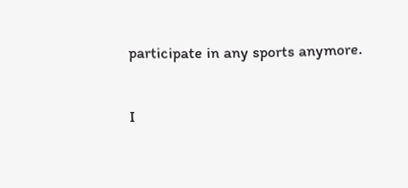participate in any sports anymore.

I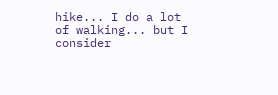hike... I do a lot of walking... but I consider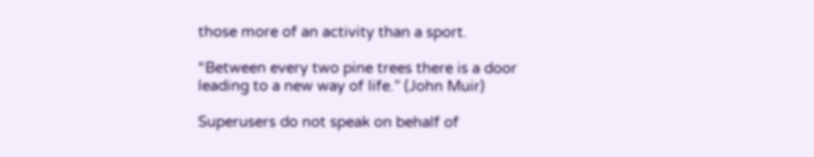those more of an activity than a sport.

“Between every two pine trees there is a door leading to a new way of life.” (John Muir)

Superusers do not speak on behalf of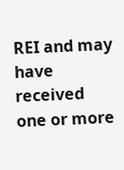REI and may have received
one or more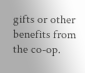gifts or other benefits from the co-op.